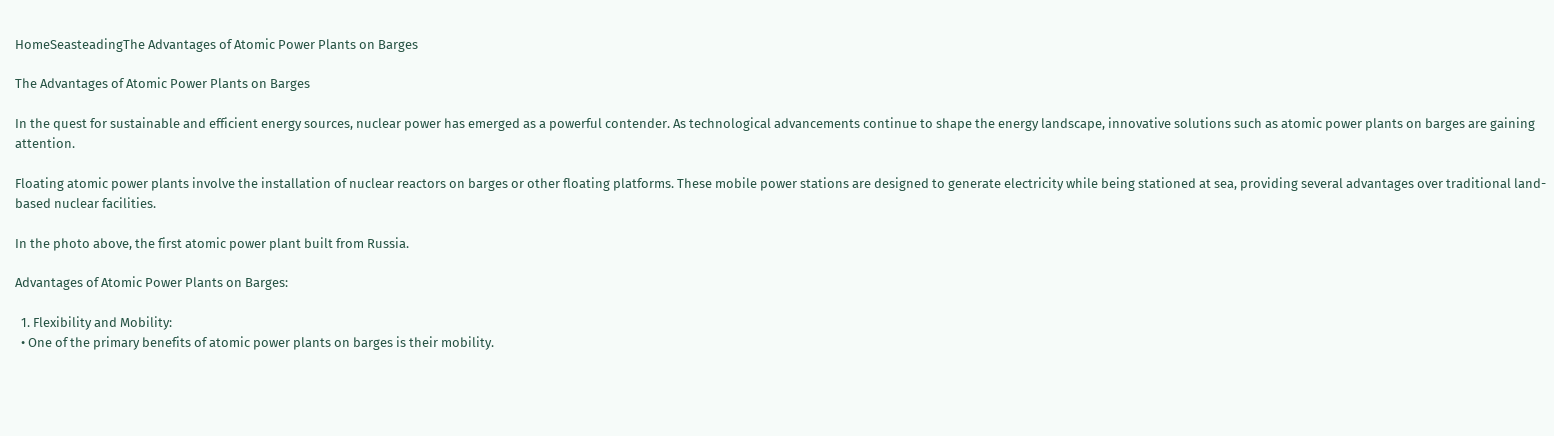HomeSeasteadingThe Advantages of Atomic Power Plants on Barges

The Advantages of Atomic Power Plants on Barges

In the quest for sustainable and efficient energy sources, nuclear power has emerged as a powerful contender. As technological advancements continue to shape the energy landscape, innovative solutions such as atomic power plants on barges are gaining attention.

Floating atomic power plants involve the installation of nuclear reactors on barges or other floating platforms. These mobile power stations are designed to generate electricity while being stationed at sea, providing several advantages over traditional land-based nuclear facilities.

In the photo above, the first atomic power plant built from Russia.

Advantages of Atomic Power Plants on Barges:

  1. Flexibility and Mobility:
  • One of the primary benefits of atomic power plants on barges is their mobility.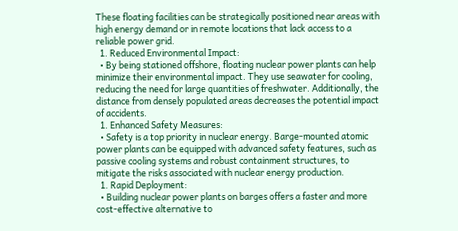These floating facilities can be strategically positioned near areas with high energy demand or in remote locations that lack access to a reliable power grid.
  1. Reduced Environmental Impact:
  • By being stationed offshore, floating nuclear power plants can help minimize their environmental impact. They use seawater for cooling, reducing the need for large quantities of freshwater. Additionally, the distance from densely populated areas decreases the potential impact of accidents.
  1. Enhanced Safety Measures:
  • Safety is a top priority in nuclear energy. Barge-mounted atomic power plants can be equipped with advanced safety features, such as passive cooling systems and robust containment structures, to mitigate the risks associated with nuclear energy production.
  1. Rapid Deployment:
  • Building nuclear power plants on barges offers a faster and more cost-effective alternative to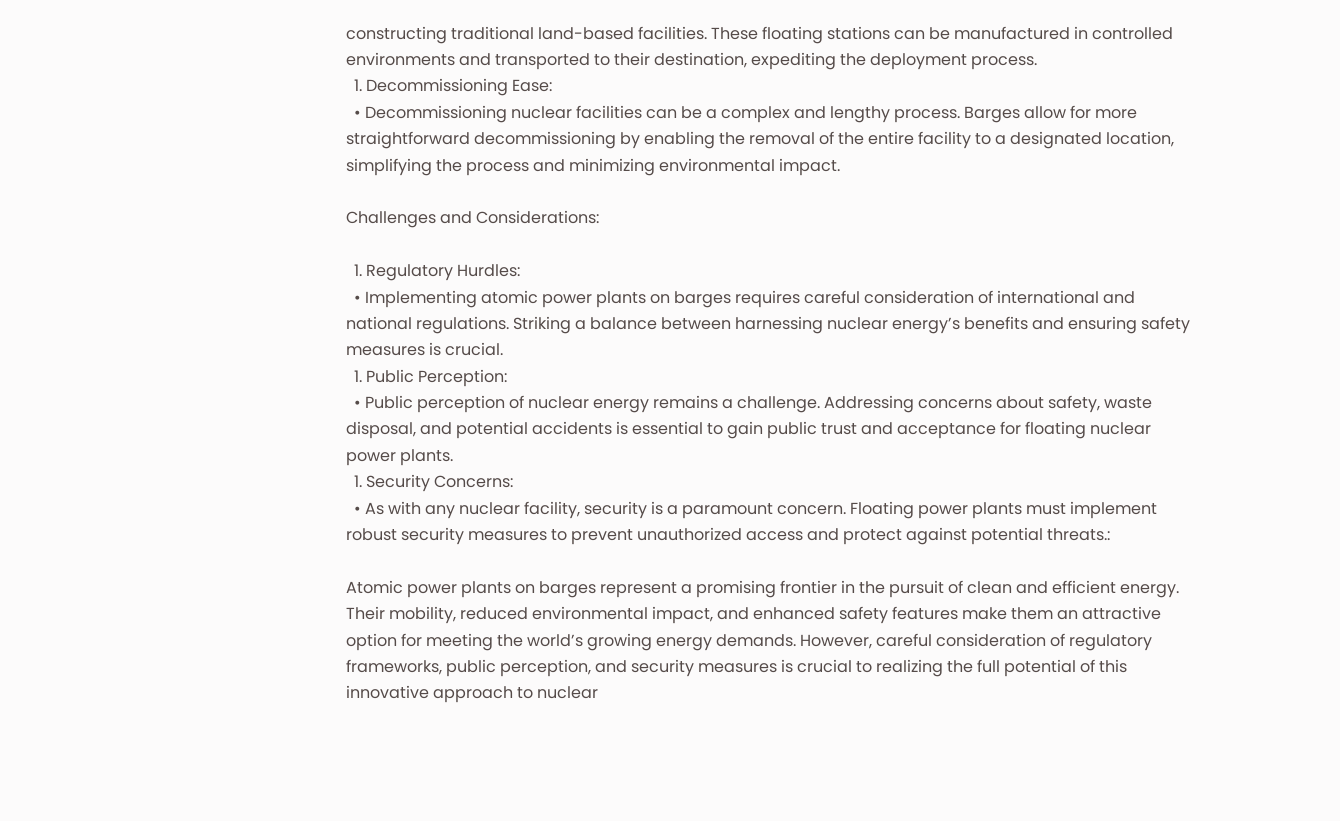constructing traditional land-based facilities. These floating stations can be manufactured in controlled environments and transported to their destination, expediting the deployment process.
  1. Decommissioning Ease:
  • Decommissioning nuclear facilities can be a complex and lengthy process. Barges allow for more straightforward decommissioning by enabling the removal of the entire facility to a designated location, simplifying the process and minimizing environmental impact.

Challenges and Considerations:

  1. Regulatory Hurdles:
  • Implementing atomic power plants on barges requires careful consideration of international and national regulations. Striking a balance between harnessing nuclear energy’s benefits and ensuring safety measures is crucial.
  1. Public Perception:
  • Public perception of nuclear energy remains a challenge. Addressing concerns about safety, waste disposal, and potential accidents is essential to gain public trust and acceptance for floating nuclear power plants.
  1. Security Concerns:
  • As with any nuclear facility, security is a paramount concern. Floating power plants must implement robust security measures to prevent unauthorized access and protect against potential threats.:

Atomic power plants on barges represent a promising frontier in the pursuit of clean and efficient energy. Their mobility, reduced environmental impact, and enhanced safety features make them an attractive option for meeting the world’s growing energy demands. However, careful consideration of regulatory frameworks, public perception, and security measures is crucial to realizing the full potential of this innovative approach to nuclear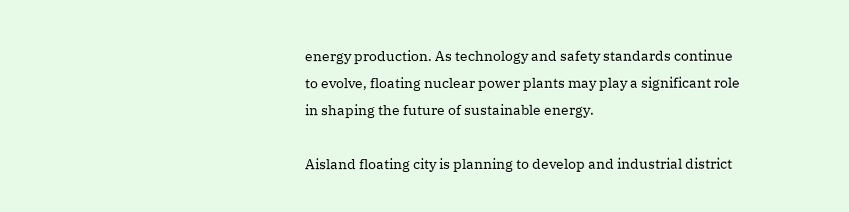energy production. As technology and safety standards continue to evolve, floating nuclear power plants may play a significant role in shaping the future of sustainable energy.

Aisland floating city is planning to develop and industrial district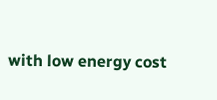with low energy cost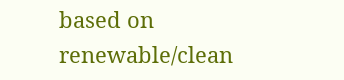based on renewable/clean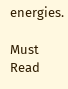energies.

Must Read